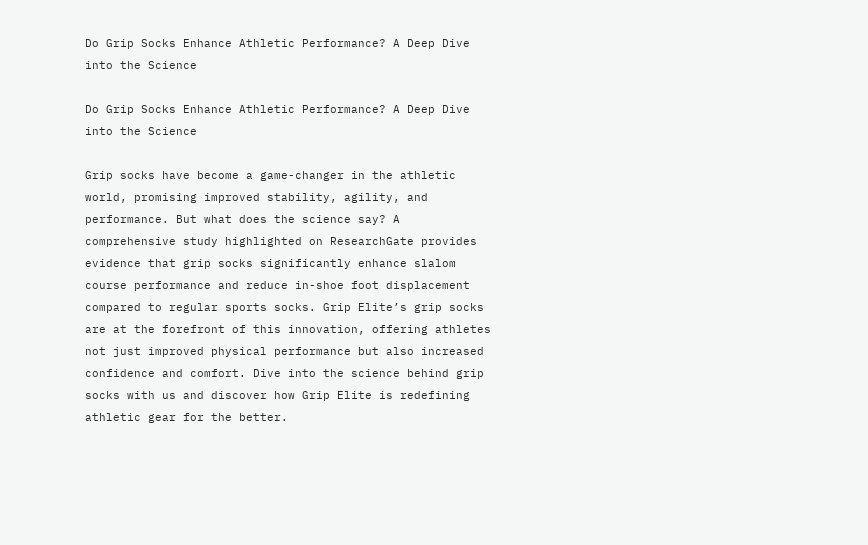Do Grip Socks Enhance Athletic Performance? A Deep Dive into the Science

Do Grip Socks Enhance Athletic Performance? A Deep Dive into the Science

Grip socks have become a game-changer in the athletic world, promising improved stability, agility, and performance. But what does the science say? A comprehensive study highlighted on ResearchGate provides evidence that grip socks significantly enhance slalom course performance and reduce in-shoe foot displacement compared to regular sports socks. Grip Elite’s grip socks are at the forefront of this innovation, offering athletes not just improved physical performance but also increased confidence and comfort. Dive into the science behind grip socks with us and discover how Grip Elite is redefining athletic gear for the better.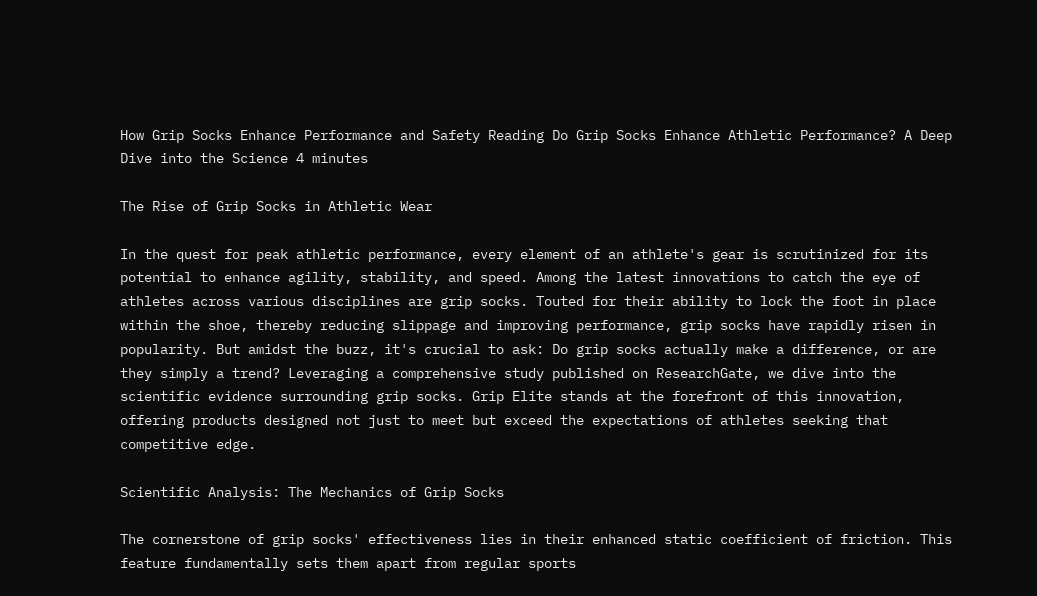How Grip Socks Enhance Performance and Safety Reading Do Grip Socks Enhance Athletic Performance? A Deep Dive into the Science 4 minutes

The Rise of Grip Socks in Athletic Wear

In the quest for peak athletic performance, every element of an athlete's gear is scrutinized for its potential to enhance agility, stability, and speed. Among the latest innovations to catch the eye of athletes across various disciplines are grip socks. Touted for their ability to lock the foot in place within the shoe, thereby reducing slippage and improving performance, grip socks have rapidly risen in popularity. But amidst the buzz, it's crucial to ask: Do grip socks actually make a difference, or are they simply a trend? Leveraging a comprehensive study published on ResearchGate, we dive into the scientific evidence surrounding grip socks. Grip Elite stands at the forefront of this innovation, offering products designed not just to meet but exceed the expectations of athletes seeking that competitive edge.

Scientific Analysis: The Mechanics of Grip Socks

The cornerstone of grip socks' effectiveness lies in their enhanced static coefficient of friction. This feature fundamentally sets them apart from regular sports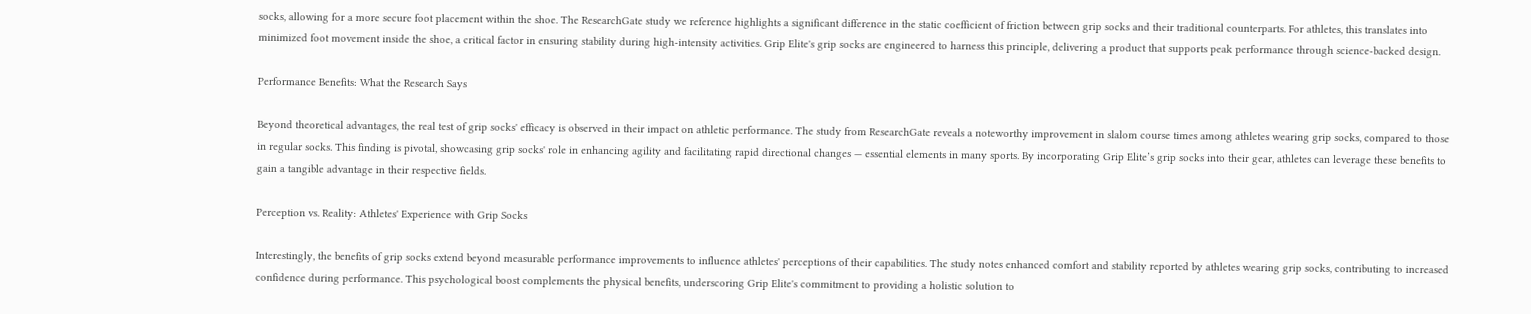socks, allowing for a more secure foot placement within the shoe. The ResearchGate study we reference highlights a significant difference in the static coefficient of friction between grip socks and their traditional counterparts. For athletes, this translates into minimized foot movement inside the shoe, a critical factor in ensuring stability during high-intensity activities. Grip Elite's grip socks are engineered to harness this principle, delivering a product that supports peak performance through science-backed design.

Performance Benefits: What the Research Says

Beyond theoretical advantages, the real test of grip socks' efficacy is observed in their impact on athletic performance. The study from ResearchGate reveals a noteworthy improvement in slalom course times among athletes wearing grip socks, compared to those in regular socks. This finding is pivotal, showcasing grip socks' role in enhancing agility and facilitating rapid directional changes — essential elements in many sports. By incorporating Grip Elite’s grip socks into their gear, athletes can leverage these benefits to gain a tangible advantage in their respective fields.

Perception vs. Reality: Athletes' Experience with Grip Socks

Interestingly, the benefits of grip socks extend beyond measurable performance improvements to influence athletes' perceptions of their capabilities. The study notes enhanced comfort and stability reported by athletes wearing grip socks, contributing to increased confidence during performance. This psychological boost complements the physical benefits, underscoring Grip Elite's commitment to providing a holistic solution to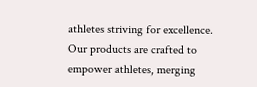athletes striving for excellence. Our products are crafted to empower athletes, merging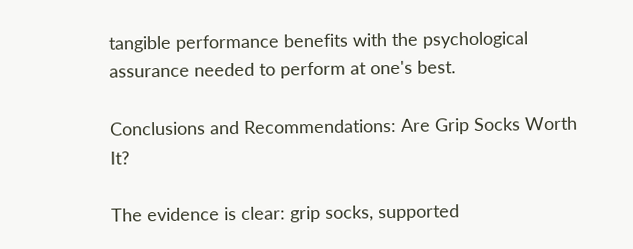tangible performance benefits with the psychological assurance needed to perform at one's best.

Conclusions and Recommendations: Are Grip Socks Worth It?

The evidence is clear: grip socks, supported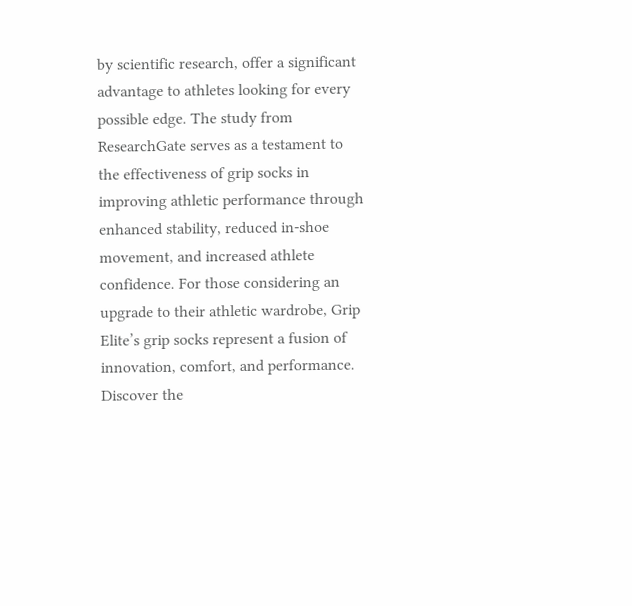by scientific research, offer a significant advantage to athletes looking for every possible edge. The study from ResearchGate serves as a testament to the effectiveness of grip socks in improving athletic performance through enhanced stability, reduced in-shoe movement, and increased athlete confidence. For those considering an upgrade to their athletic wardrobe, Grip Elite’s grip socks represent a fusion of innovation, comfort, and performance. Discover the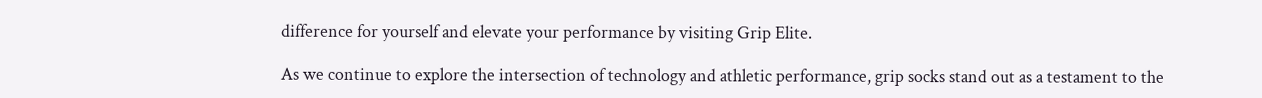difference for yourself and elevate your performance by visiting Grip Elite.

As we continue to explore the intersection of technology and athletic performance, grip socks stand out as a testament to the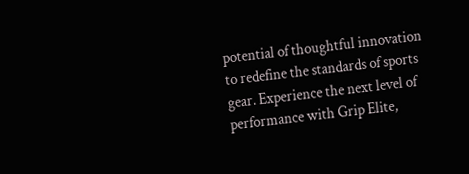potential of thoughtful innovation to redefine the standards of sports gear. Experience the next level of performance with Grip Elite,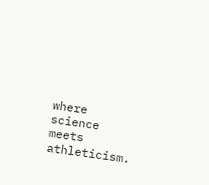where science meets athleticism.